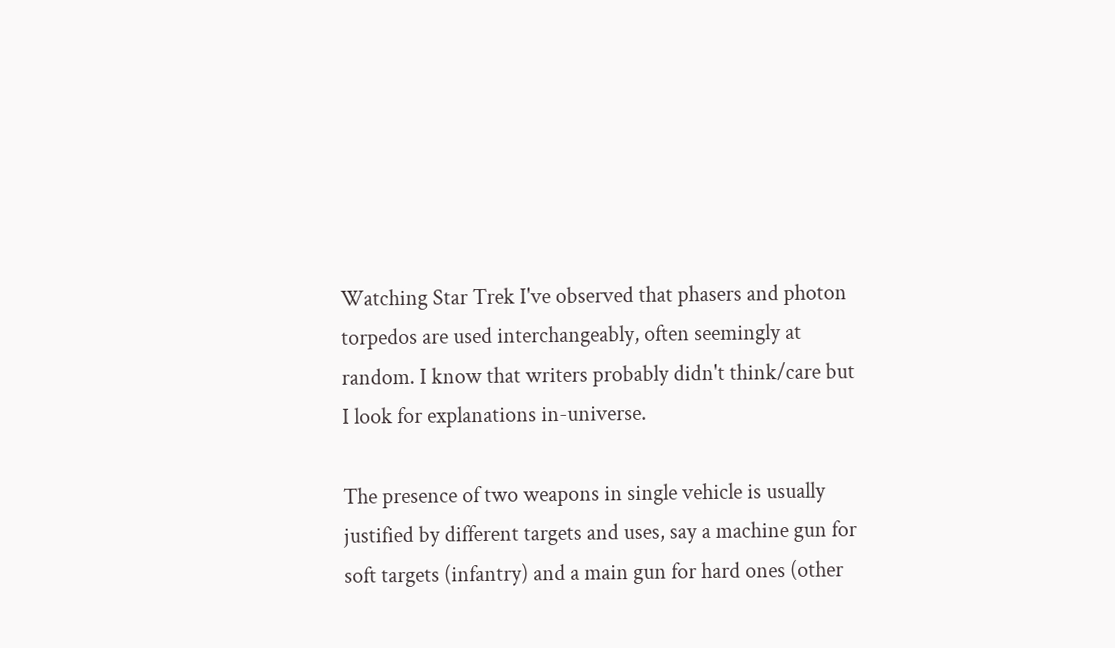Watching Star Trek I've observed that phasers and photon torpedos are used interchangeably, often seemingly at random. I know that writers probably didn't think/care but I look for explanations in-universe.

The presence of two weapons in single vehicle is usually justified by different targets and uses, say a machine gun for soft targets (infantry) and a main gun for hard ones (other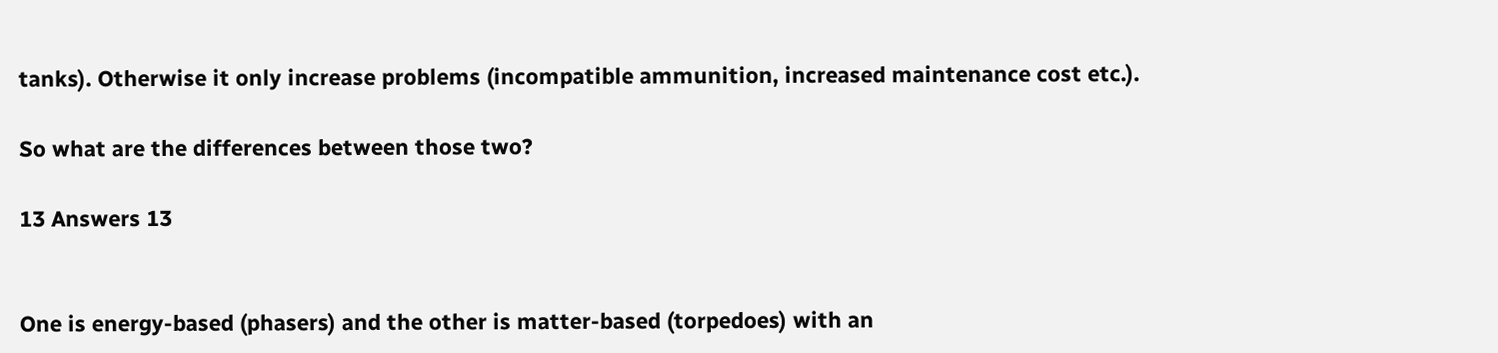tanks). Otherwise it only increase problems (incompatible ammunition, increased maintenance cost etc.).

So what are the differences between those two?

13 Answers 13


One is energy-based (phasers) and the other is matter-based (torpedoes) with an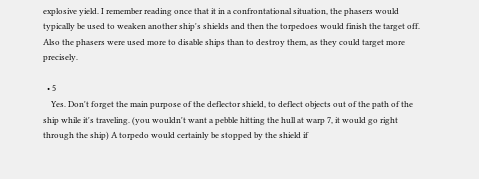explosive yield. I remember reading once that it in a confrontational situation, the phasers would typically be used to weaken another ship's shields and then the torpedoes would finish the target off.
Also the phasers were used more to disable ships than to destroy them, as they could target more precisely.

  • 5
    Yes. Don't forget the main purpose of the deflector shield, to deflect objects out of the path of the ship while it's traveling. (you wouldn't want a pebble hitting the hull at warp 7, it would go right through the ship) A torpedo would certainly be stopped by the shield if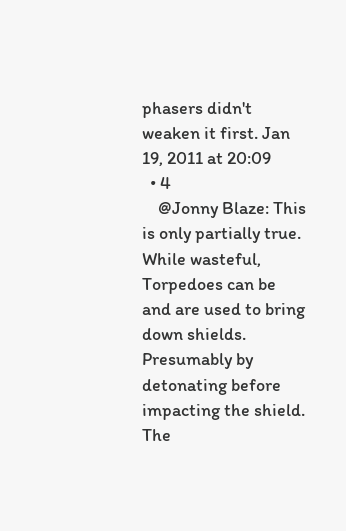phasers didn't weaken it first. Jan 19, 2011 at 20:09
  • 4
    @Jonny Blaze: This is only partially true. While wasteful, Torpedoes can be and are used to bring down shields. Presumably by detonating before impacting the shield. The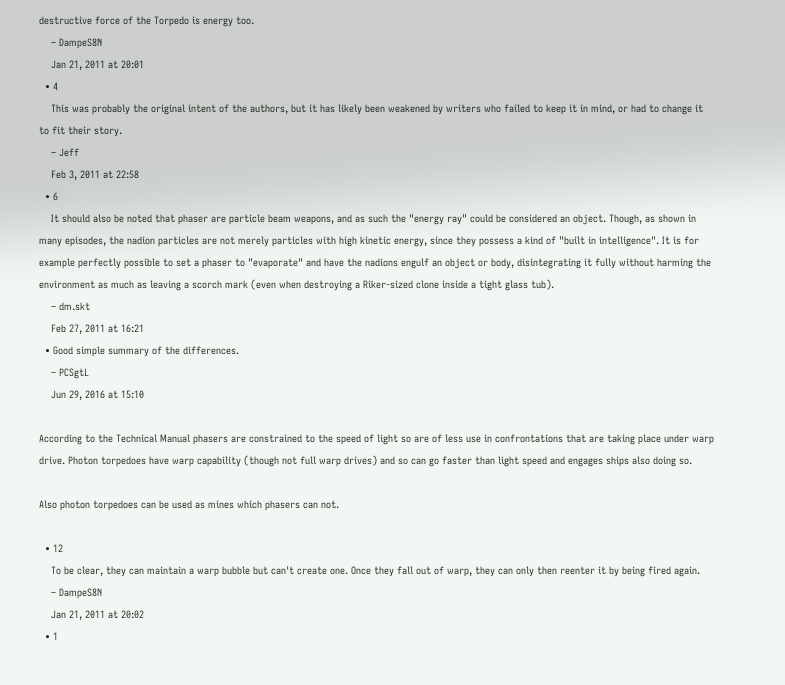destructive force of the Torpedo is energy too.
    – DampeS8N
    Jan 21, 2011 at 20:01
  • 4
    This was probably the original intent of the authors, but it has likely been weakened by writers who failed to keep it in mind, or had to change it to fit their story.
    – Jeff
    Feb 3, 2011 at 22:58
  • 6
    It should also be noted that phaser are particle beam weapons, and as such the "energy ray" could be considered an object. Though, as shown in many episodes, the nadion particles are not merely particles with high kinetic energy, since they possess a kind of "built in intelligence". It is for example perfectly possible to set a phaser to "evaporate" and have the nadions engulf an object or body, disintegrating it fully without harming the environment as much as leaving a scorch mark (even when destroying a Riker-sized clone inside a tight glass tub).
    – dm.skt
    Feb 27, 2011 at 16:21
  • Good simple summary of the differences.
    – PCSgtL
    Jun 29, 2016 at 15:10

According to the Technical Manual phasers are constrained to the speed of light so are of less use in confrontations that are taking place under warp drive. Photon torpedoes have warp capability (though not full warp drives) and so can go faster than light speed and engages ships also doing so.

Also photon torpedoes can be used as mines which phasers can not.

  • 12
    To be clear, they can maintain a warp bubble but can't create one. Once they fall out of warp, they can only then reenter it by being fired again.
    – DampeS8N
    Jan 21, 2011 at 20:02
  • 1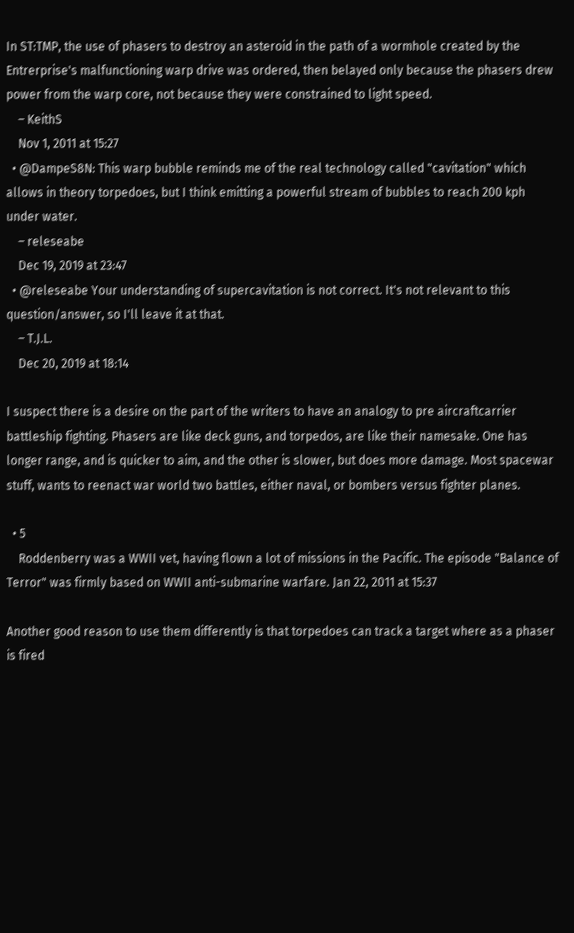In ST:TMP, the use of phasers to destroy an asteroid in the path of a wormhole created by the Entrerprise's malfunctioning warp drive was ordered, then belayed only because the phasers drew power from the warp core, not because they were constrained to light speed.
    – KeithS
    Nov 1, 2011 at 15:27
  • @DampeS8N: This warp bubble reminds me of the real technology called "cavitation" which allows in theory torpedoes, but I think emitting a powerful stream of bubbles to reach 200 kph under water.
    – releseabe
    Dec 19, 2019 at 23:47
  • @releseabe Your understanding of supercavitation is not correct. It's not relevant to this question/answer, so I'll leave it at that.
    – T.J.L.
    Dec 20, 2019 at 18:14

I suspect there is a desire on the part of the writers to have an analogy to pre aircraftcarrier battleship fighting. Phasers are like deck guns, and torpedos, are like their namesake. One has longer range, and is quicker to aim, and the other is slower, but does more damage. Most spacewar stuff, wants to reenact war world two battles, either naval, or bombers versus fighter planes.

  • 5
    Roddenberry was a WWII vet, having flown a lot of missions in the Pacific. The episode "Balance of Terror" was firmly based on WWII anti-submarine warfare. Jan 22, 2011 at 15:37

Another good reason to use them differently is that torpedoes can track a target where as a phaser is fired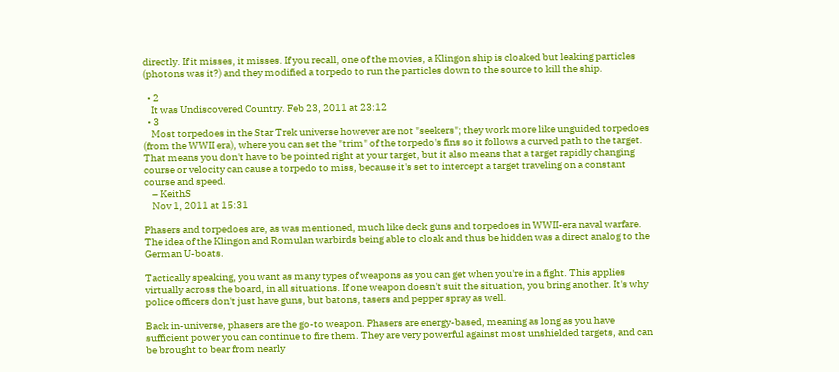directly. If it misses, it misses. If you recall, one of the movies, a Klingon ship is cloaked but leaking particles (photons was it?) and they modified a torpedo to run the particles down to the source to kill the ship.

  • 2
    It was Undiscovered Country. Feb 23, 2011 at 23:12
  • 3
    Most torpedoes in the Star Trek universe however are not "seekers"; they work more like unguided torpedoes (from the WWII era), where you can set the "trim" of the torpedo's fins so it follows a curved path to the target. That means you don't have to be pointed right at your target, but it also means that a target rapidly changing course or velocity can cause a torpedo to miss, because it's set to intercept a target traveling on a constant course and speed.
    – KeithS
    Nov 1, 2011 at 15:31

Phasers and torpedoes are, as was mentioned, much like deck guns and torpedoes in WWII-era naval warfare. The idea of the Klingon and Romulan warbirds being able to cloak and thus be hidden was a direct analog to the German U-boats.

Tactically speaking, you want as many types of weapons as you can get when you're in a fight. This applies virtually across the board, in all situations. If one weapon doesn't suit the situation, you bring another. It's why police officers don't just have guns, but batons, tasers and pepper spray as well.

Back in-universe, phasers are the go-to weapon. Phasers are energy-based, meaning as long as you have sufficient power you can continue to fire them. They are very powerful against most unshielded targets, and can be brought to bear from nearly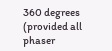360 degrees (provided all phaser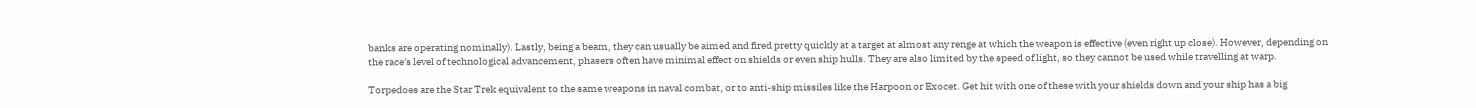banks are operating nominally). Lastly, being a beam, they can usually be aimed and fired pretty quickly at a target at almost any renge at which the weapon is effective (even right up close). However, depending on the race's level of technological advancement, phasers often have minimal effect on shields or even ship hulls. They are also limited by the speed of light, so they cannot be used while travelling at warp.

Torpedoes are the Star Trek equivalent to the same weapons in naval combat, or to anti-ship missiles like the Harpoon or Exocet. Get hit with one of these with your shields down and your ship has a big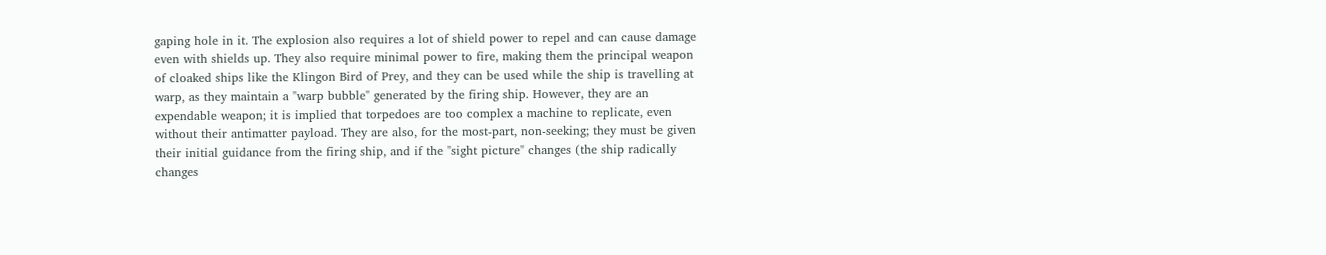gaping hole in it. The explosion also requires a lot of shield power to repel and can cause damage even with shields up. They also require minimal power to fire, making them the principal weapon of cloaked ships like the Klingon Bird of Prey, and they can be used while the ship is travelling at warp, as they maintain a "warp bubble" generated by the firing ship. However, they are an expendable weapon; it is implied that torpedoes are too complex a machine to replicate, even without their antimatter payload. They are also, for the most-part, non-seeking; they must be given their initial guidance from the firing ship, and if the "sight picture" changes (the ship radically changes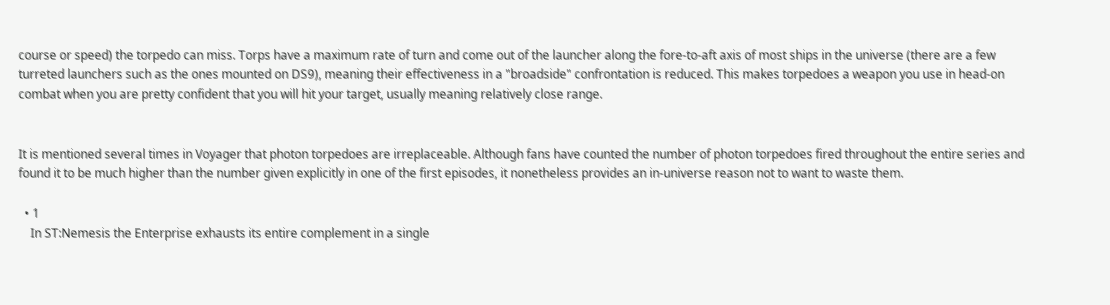course or speed) the torpedo can miss. Torps have a maximum rate of turn and come out of the launcher along the fore-to-aft axis of most ships in the universe (there are a few turreted launchers such as the ones mounted on DS9), meaning their effectiveness in a "broadside" confrontation is reduced. This makes torpedoes a weapon you use in head-on combat when you are pretty confident that you will hit your target, usually meaning relatively close range.


It is mentioned several times in Voyager that photon torpedoes are irreplaceable. Although fans have counted the number of photon torpedoes fired throughout the entire series and found it to be much higher than the number given explicitly in one of the first episodes, it nonetheless provides an in-universe reason not to want to waste them.

  • 1
    In ST:Nemesis the Enterprise exhausts its entire complement in a single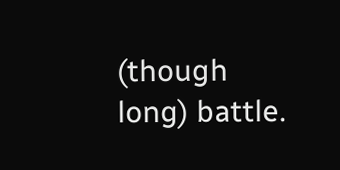(though long) battle.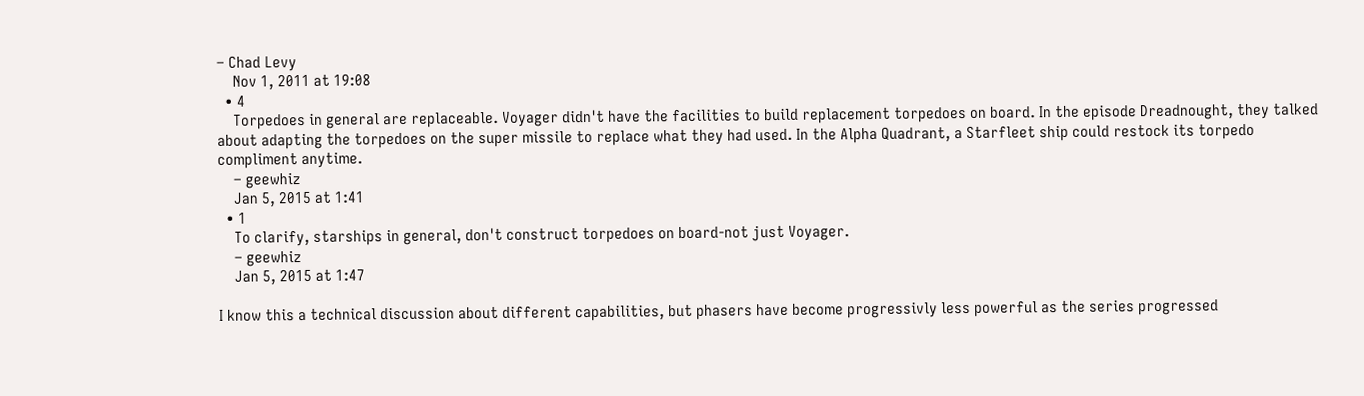– Chad Levy
    Nov 1, 2011 at 19:08
  • 4
    Torpedoes in general are replaceable. Voyager didn't have the facilities to build replacement torpedoes on board. In the episode Dreadnought, they talked about adapting the torpedoes on the super missile to replace what they had used. In the Alpha Quadrant, a Starfleet ship could restock its torpedo compliment anytime.
    – geewhiz
    Jan 5, 2015 at 1:41
  • 1
    To clarify, starships in general, don't construct torpedoes on board-not just Voyager.
    – geewhiz
    Jan 5, 2015 at 1:47

I know this a technical discussion about different capabilities, but phasers have become progressivly less powerful as the series progressed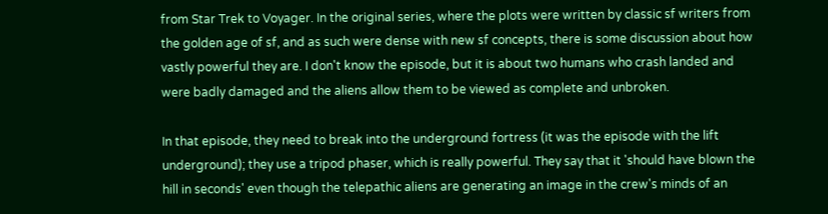from Star Trek to Voyager. In the original series, where the plots were written by classic sf writers from the golden age of sf, and as such were dense with new sf concepts, there is some discussion about how vastly powerful they are. I don't know the episode, but it is about two humans who crash landed and were badly damaged and the aliens allow them to be viewed as complete and unbroken.

In that episode, they need to break into the underground fortress (it was the episode with the lift underground); they use a tripod phaser, which is really powerful. They say that it 'should have blown the hill in seconds' even though the telepathic aliens are generating an image in the crew's minds of an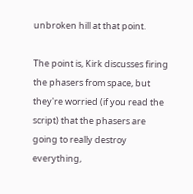unbroken hill at that point.

The point is, Kirk discusses firing the phasers from space, but they're worried (if you read the script) that the phasers are going to really destroy everything,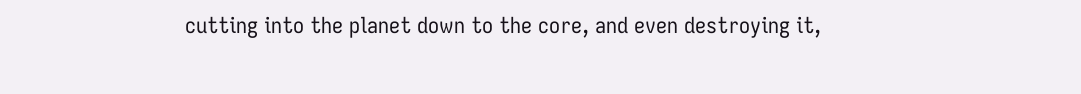cutting into the planet down to the core, and even destroying it,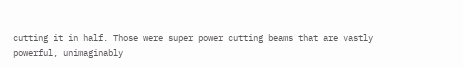cutting it in half. Those were super power cutting beams that are vastly powerful, unimaginably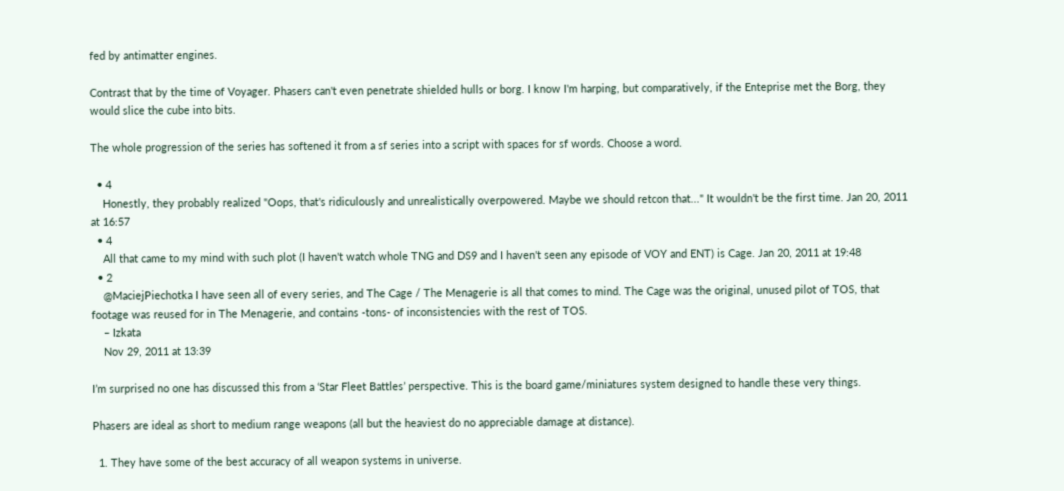fed by antimatter engines.

Contrast that by the time of Voyager. Phasers can't even penetrate shielded hulls or borg. I know I'm harping, but comparatively, if the Enteprise met the Borg, they would slice the cube into bits.

The whole progression of the series has softened it from a sf series into a script with spaces for sf words. Choose a word.

  • 4
    Honestly, they probably realized "Oops, that's ridiculously and unrealistically overpowered. Maybe we should retcon that..." It wouldn't be the first time. Jan 20, 2011 at 16:57
  • 4
    All that came to my mind with such plot (I haven't watch whole TNG and DS9 and I haven't seen any episode of VOY and ENT) is Cage. Jan 20, 2011 at 19:48
  • 2
    @MaciejPiechotka I have seen all of every series, and The Cage / The Menagerie is all that comes to mind. The Cage was the original, unused pilot of TOS, that footage was reused for in The Menagerie, and contains -tons- of inconsistencies with the rest of TOS.
    – Izkata
    Nov 29, 2011 at 13:39

I’m surprised no one has discussed this from a ‘Star Fleet Battles’ perspective. This is the board game/miniatures system designed to handle these very things.

Phasers are ideal as short to medium range weapons (all but the heaviest do no appreciable damage at distance).

  1. They have some of the best accuracy of all weapon systems in universe.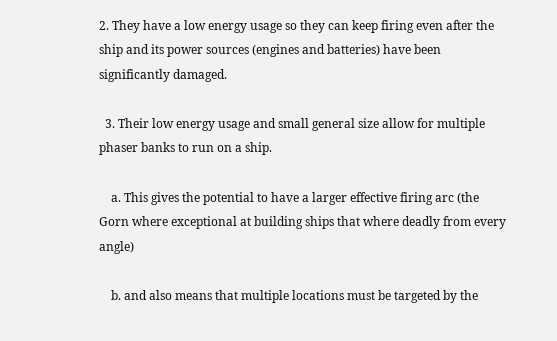2. They have a low energy usage so they can keep firing even after the ship and its power sources (engines and batteries) have been significantly damaged.

  3. Their low energy usage and small general size allow for multiple phaser banks to run on a ship.

    a. This gives the potential to have a larger effective firing arc (the Gorn where exceptional at building ships that where deadly from every angle)

    b. and also means that multiple locations must be targeted by the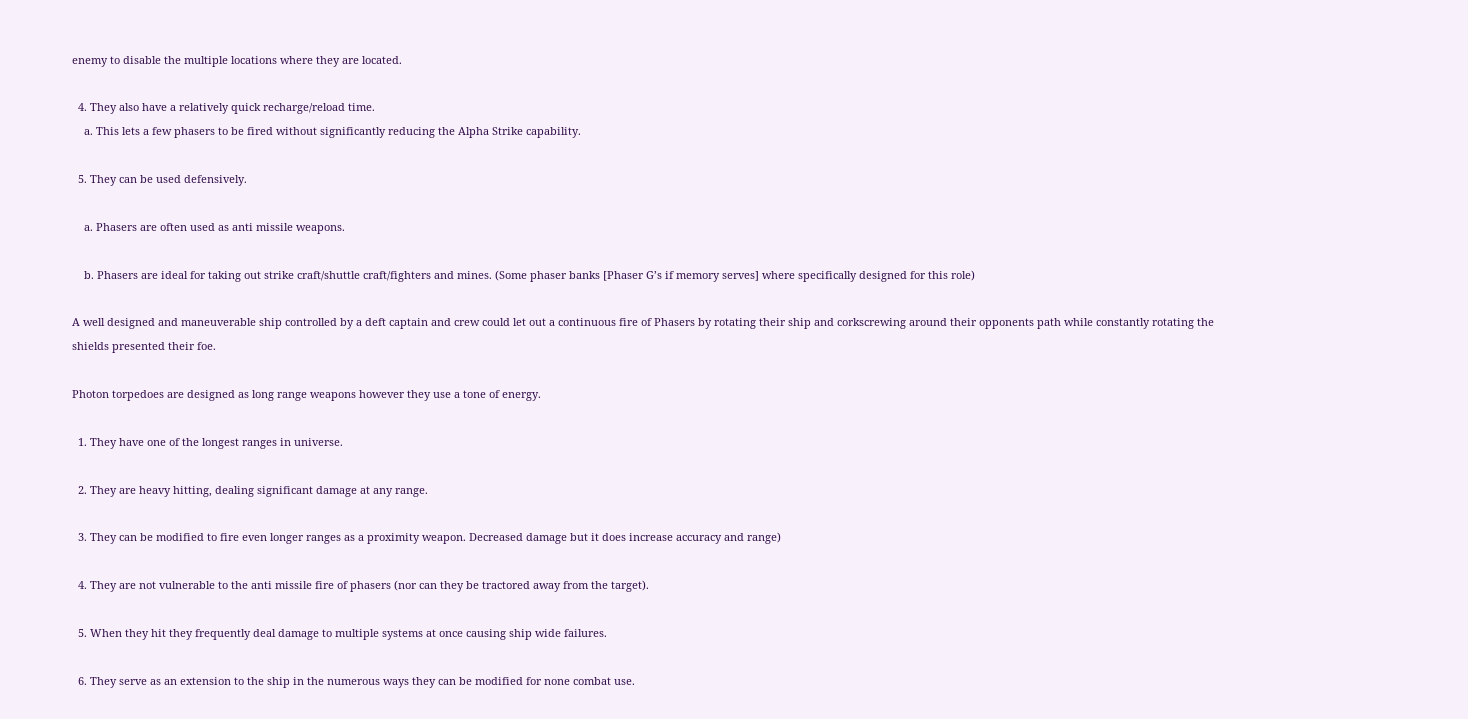enemy to disable the multiple locations where they are located.

  4. They also have a relatively quick recharge/reload time.
    a. This lets a few phasers to be fired without significantly reducing the Alpha Strike capability.

  5. They can be used defensively.

    a. Phasers are often used as anti missile weapons.

    b. Phasers are ideal for taking out strike craft/shuttle craft/fighters and mines. (Some phaser banks [Phaser G’s if memory serves] where specifically designed for this role)

A well designed and maneuverable ship controlled by a deft captain and crew could let out a continuous fire of Phasers by rotating their ship and corkscrewing around their opponents path while constantly rotating the shields presented their foe.

Photon torpedoes are designed as long range weapons however they use a tone of energy.

  1. They have one of the longest ranges in universe.

  2. They are heavy hitting, dealing significant damage at any range.

  3. They can be modified to fire even longer ranges as a proximity weapon. Decreased damage but it does increase accuracy and range)

  4. They are not vulnerable to the anti missile fire of phasers (nor can they be tractored away from the target).

  5. When they hit they frequently deal damage to multiple systems at once causing ship wide failures.

  6. They serve as an extension to the ship in the numerous ways they can be modified for none combat use.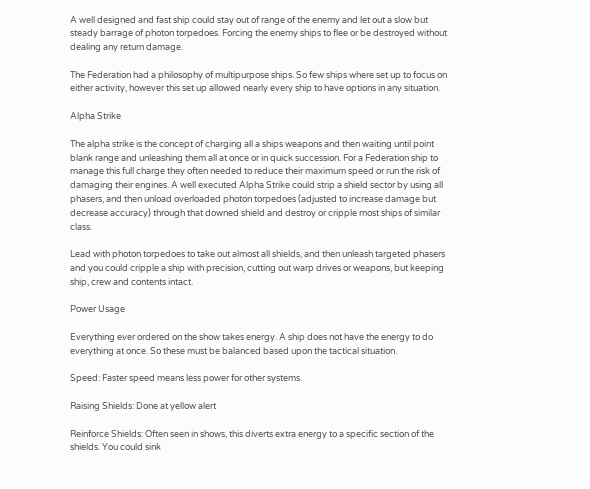A well designed and fast ship could stay out of range of the enemy and let out a slow but steady barrage of photon torpedoes. Forcing the enemy ships to flee or be destroyed without dealing any return damage.

The Federation had a philosophy of multipurpose ships. So few ships where set up to focus on either activity, however this set up allowed nearly every ship to have options in any situation.

Alpha Strike

The alpha strike is the concept of charging all a ships weapons and then waiting until point blank range and unleashing them all at once or in quick succession. For a Federation ship to manage this full charge they often needed to reduce their maximum speed or run the risk of damaging their engines. A well executed Alpha Strike could strip a shield sector by using all phasers, and then unload overloaded photon torpedoes (adjusted to increase damage but decrease accuracy) through that downed shield and destroy or cripple most ships of similar class.

Lead with photon torpedoes to take out almost all shields, and then unleash targeted phasers and you could cripple a ship with precision, cutting out warp drives or weapons, but keeping ship, crew and contents intact.

Power Usage

Everything ever ordered on the show takes energy. A ship does not have the energy to do everything at once. So these must be balanced based upon the tactical situation.

Speed: Faster speed means less power for other systems.

Raising Shields: Done at yellow alert

Reinforce Shields: Often seen in shows, this diverts extra energy to a specific section of the shields. You could sink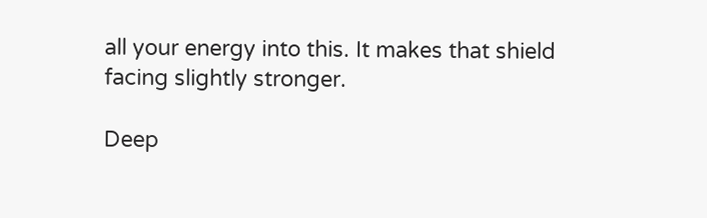all your energy into this. It makes that shield facing slightly stronger.

Deep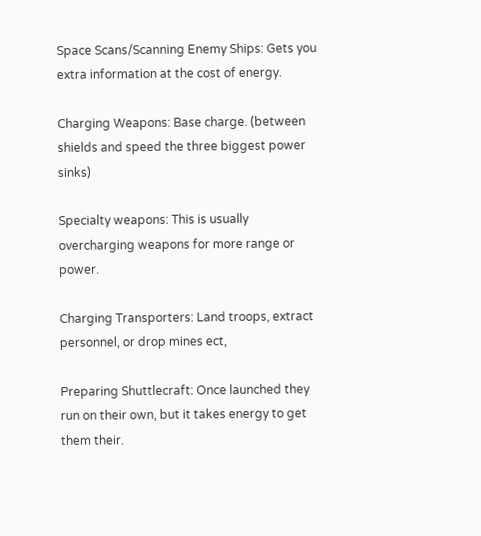Space Scans/Scanning Enemy Ships: Gets you extra information at the cost of energy.

Charging Weapons: Base charge. (between shields and speed the three biggest power sinks)

Specialty weapons: This is usually overcharging weapons for more range or power.

Charging Transporters: Land troops, extract personnel, or drop mines ect,

Preparing Shuttlecraft: Once launched they run on their own, but it takes energy to get them their.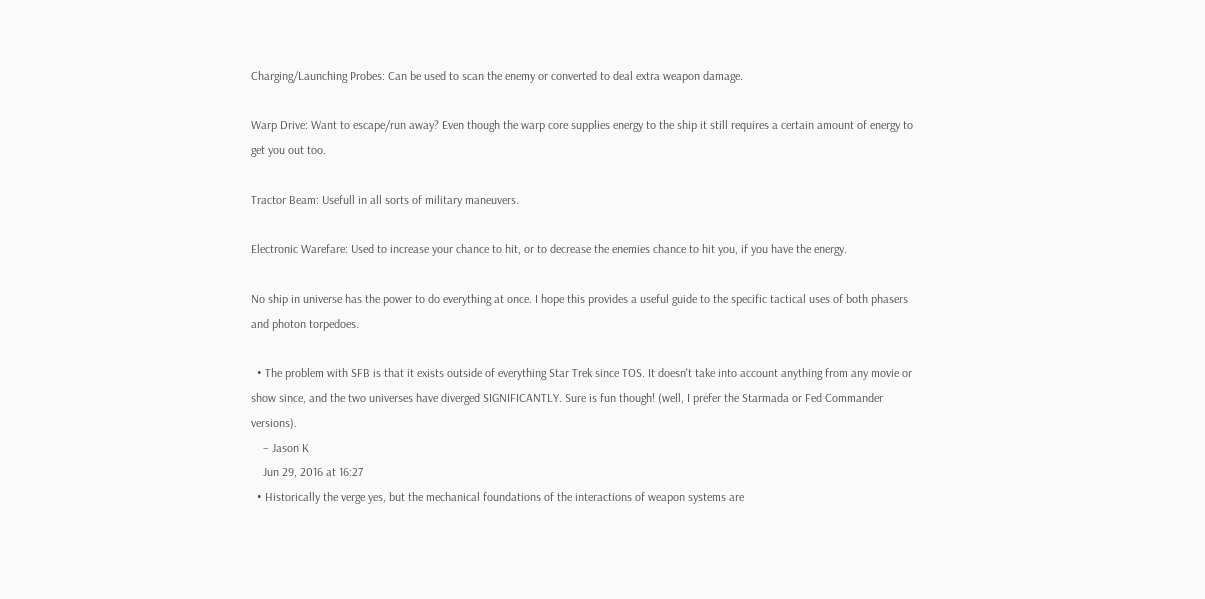Charging/Launching Probes: Can be used to scan the enemy or converted to deal extra weapon damage.

Warp Drive: Want to escape/run away? Even though the warp core supplies energy to the ship it still requires a certain amount of energy to get you out too.

Tractor Beam: Usefull in all sorts of military maneuvers.

Electronic Warefare: Used to increase your chance to hit, or to decrease the enemies chance to hit you, if you have the energy.

No ship in universe has the power to do everything at once. I hope this provides a useful guide to the specific tactical uses of both phasers and photon torpedoes.

  • The problem with SFB is that it exists outside of everything Star Trek since TOS. It doesn't take into account anything from any movie or show since, and the two universes have diverged SIGNIFICANTLY. Sure is fun though! (well, I prefer the Starmada or Fed Commander versions).
    – Jason K
    Jun 29, 2016 at 16:27
  • Historically the verge yes, but the mechanical foundations of the interactions of weapon systems are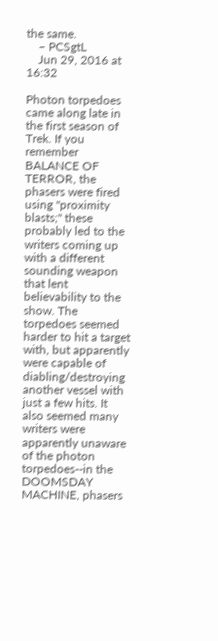the same.
    – PCSgtL
    Jun 29, 2016 at 16:32

Photon torpedoes came along late in the first season of Trek. If you remember BALANCE OF TERROR, the phasers were fired using "proximity blasts;" these probably led to the writers coming up with a different sounding weapon that lent believability to the show. The torpedoes seemed harder to hit a target with, but apparently were capable of diabling/destroying another vessel with just a few hits. It also seemed many writers were apparently unaware of the photon torpedoes--in the DOOMSDAY MACHINE, phasers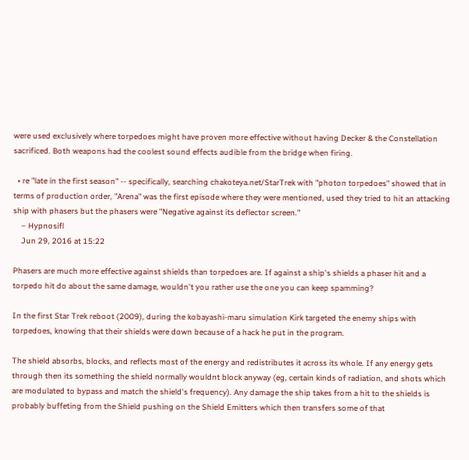were used exclusively where torpedoes might have proven more effective without having Decker & the Constellation sacrificed. Both weapons had the coolest sound effects audible from the bridge when firing.

  • re "late in the first season" -- specifically, searching chakoteya.net/StarTrek with "photon torpedoes" showed that in terms of production order, "Arena" was the first episode where they were mentioned, used they tried to hit an attacking ship with phasers but the phasers were "Negative against its deflector screen."
    – Hypnosifl
    Jun 29, 2016 at 15:22

Phasers are much more effective against shields than torpedoes are. If against a ship's shields a phaser hit and a torpedo hit do about the same damage, wouldn't you rather use the one you can keep spamming?

In the first Star Trek reboot (2009), during the kobayashi-maru simulation Kirk targeted the enemy ships with torpedoes, knowing that their shields were down because of a hack he put in the program.

The shield absorbs, blocks, and reflects most of the energy and redistributes it across its whole. If any energy gets through then its something the shield normally wouldnt block anyway (eg, certain kinds of radiation, and shots which are modulated to bypass and match the shield's frequency). Any damage the ship takes from a hit to the shields is probably buffeting from the Shield pushing on the Shield Emitters which then transfers some of that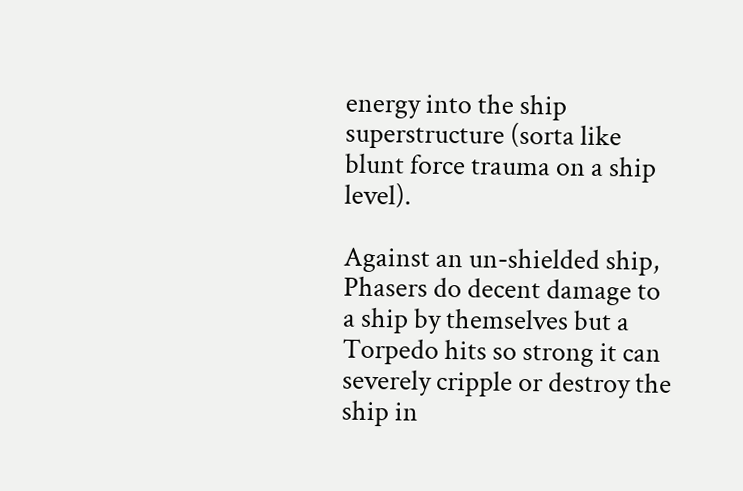energy into the ship superstructure (sorta like blunt force trauma on a ship level).

Against an un-shielded ship, Phasers do decent damage to a ship by themselves but a Torpedo hits so strong it can severely cripple or destroy the ship in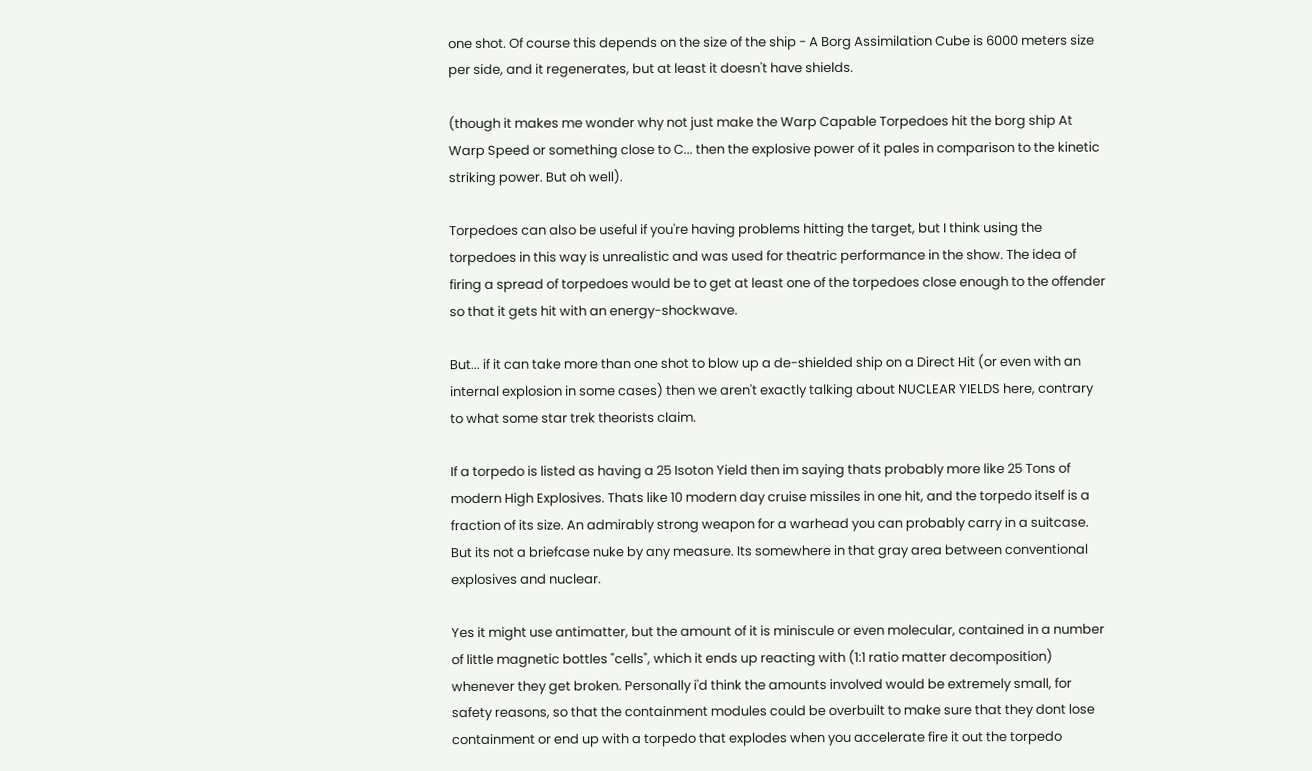one shot. Of course this depends on the size of the ship - A Borg Assimilation Cube is 6000 meters size per side, and it regenerates, but at least it doesn't have shields.

(though it makes me wonder why not just make the Warp Capable Torpedoes hit the borg ship At Warp Speed or something close to C... then the explosive power of it pales in comparison to the kinetic striking power. But oh well).

Torpedoes can also be useful if you're having problems hitting the target, but I think using the torpedoes in this way is unrealistic and was used for theatric performance in the show. The idea of firing a spread of torpedoes would be to get at least one of the torpedoes close enough to the offender so that it gets hit with an energy-shockwave.

But... if it can take more than one shot to blow up a de-shielded ship on a Direct Hit (or even with an internal explosion in some cases) then we aren't exactly talking about NUCLEAR YIELDS here, contrary to what some star trek theorists claim.

If a torpedo is listed as having a 25 Isoton Yield then im saying thats probably more like 25 Tons of modern High Explosives. Thats like 10 modern day cruise missiles in one hit, and the torpedo itself is a fraction of its size. An admirably strong weapon for a warhead you can probably carry in a suitcase. But its not a briefcase nuke by any measure. Its somewhere in that gray area between conventional explosives and nuclear.

Yes it might use antimatter, but the amount of it is miniscule or even molecular, contained in a number of little magnetic bottles "cells", which it ends up reacting with (1:1 ratio matter decomposition) whenever they get broken. Personally i'd think the amounts involved would be extremely small, for safety reasons, so that the containment modules could be overbuilt to make sure that they dont lose containment or end up with a torpedo that explodes when you accelerate fire it out the torpedo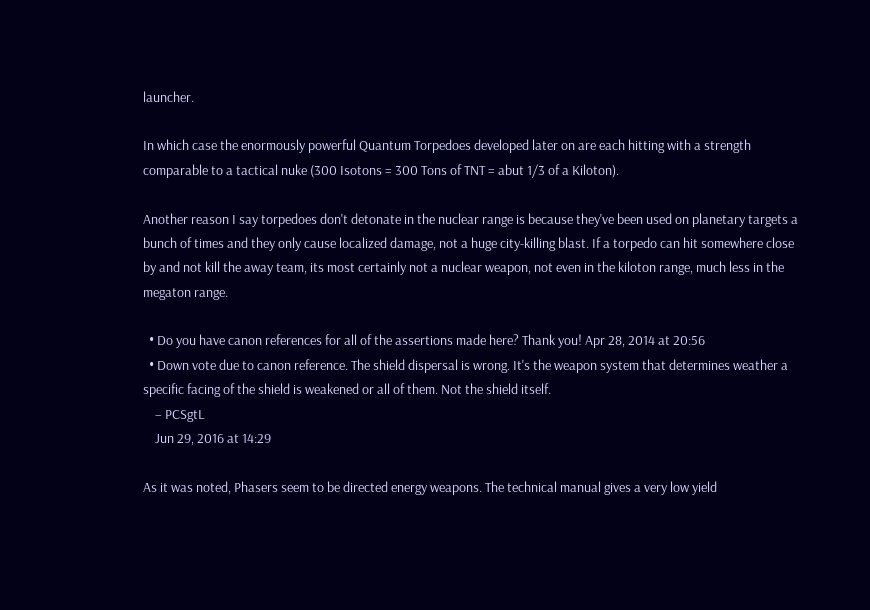launcher.

In which case the enormously powerful Quantum Torpedoes developed later on are each hitting with a strength comparable to a tactical nuke (300 Isotons = 300 Tons of TNT = abut 1/3 of a Kiloton).

Another reason I say torpedoes don't detonate in the nuclear range is because they've been used on planetary targets a bunch of times and they only cause localized damage, not a huge city-killing blast. If a torpedo can hit somewhere close by and not kill the away team, its most certainly not a nuclear weapon, not even in the kiloton range, much less in the megaton range.

  • Do you have canon references for all of the assertions made here? Thank you! Apr 28, 2014 at 20:56
  • Down vote due to canon reference. The shield dispersal is wrong. It's the weapon system that determines weather a specific facing of the shield is weakened or all of them. Not the shield itself.
    – PCSgtL
    Jun 29, 2016 at 14:29

As it was noted, Phasers seem to be directed energy weapons. The technical manual gives a very low yield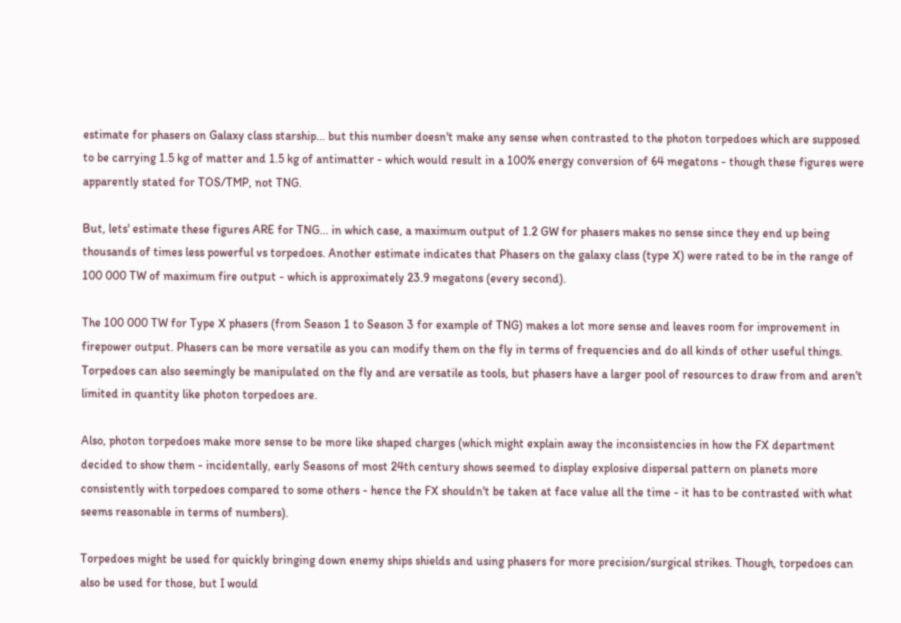estimate for phasers on Galaxy class starship... but this number doesn't make any sense when contrasted to the photon torpedoes which are supposed to be carrying 1.5 kg of matter and 1.5 kg of antimatter - which would result in a 100% energy conversion of 64 megatons - though these figures were apparently stated for TOS/TMP, not TNG.

But, lets' estimate these figures ARE for TNG... in which case, a maximum output of 1.2 GW for phasers makes no sense since they end up being thousands of times less powerful vs torpedoes. Another estimate indicates that Phasers on the galaxy class (type X) were rated to be in the range of 100 000 TW of maximum fire output - which is approximately 23.9 megatons (every second).

The 100 000 TW for Type X phasers (from Season 1 to Season 3 for example of TNG) makes a lot more sense and leaves room for improvement in firepower output. Phasers can be more versatile as you can modify them on the fly in terms of frequencies and do all kinds of other useful things. Torpedoes can also seemingly be manipulated on the fly and are versatile as tools, but phasers have a larger pool of resources to draw from and aren't limited in quantity like photon torpedoes are.

Also, photon torpedoes make more sense to be more like shaped charges (which might explain away the inconsistencies in how the FX department decided to show them - incidentally, early Seasons of most 24th century shows seemed to display explosive dispersal pattern on planets more consistently with torpedoes compared to some others - hence the FX shouldn't be taken at face value all the time - it has to be contrasted with what seems reasonable in terms of numbers).

Torpedoes might be used for quickly bringing down enemy ships shields and using phasers for more precision/surgical strikes. Though, torpedoes can also be used for those, but I would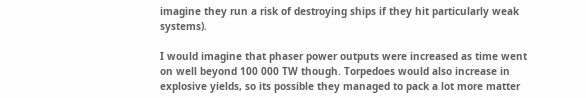imagine they run a risk of destroying ships if they hit particularly weak systems).

I would imagine that phaser power outputs were increased as time went on well beyond 100 000 TW though. Torpedoes would also increase in explosive yields, so its possible they managed to pack a lot more matter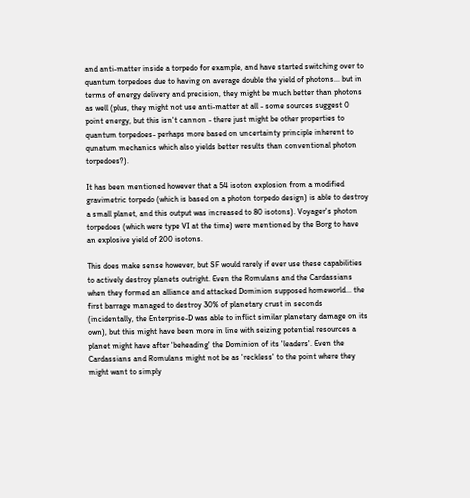and anti-matter inside a torpedo for example, and have started switching over to quantum torpedoes due to having on average double the yield of photons... but in terms of energy delivery and precision, they might be much better than photons as well (plus, they might not use anti-matter at all - some sources suggest 0 point energy, but this isn't cannon - there just might be other properties to quantum torpedoes- perhaps more based on uncertainty principle inherent to qunatum mechanics which also yields better results than conventional photon torpedoes?).

It has been mentioned however that a 54 isoton explosion from a modified gravimetric torpedo (which is based on a photon torpedo design) is able to destroy a small planet, and this output was increased to 80 isotons). Voyager's photon torpedoes (which were type VI at the time) were mentioned by the Borg to have an explosive yield of 200 isotons.

This does make sense however, but SF would rarely if ever use these capabilities to actively destroy planets outright. Even the Romulans and the Cardassians when they formed an alliance and attacked Dominion supposed homeworld... the first barrage managed to destroy 30% of planetary crust in seconds (incidentally, the Enterprise-D was able to inflict similar planetary damage on its own), but this might have been more in line with seizing potential resources a planet might have after 'beheading' the Dominion of its 'leaders'. Even the Cardassians and Romulans might not be as 'reckless' to the point where they might want to simply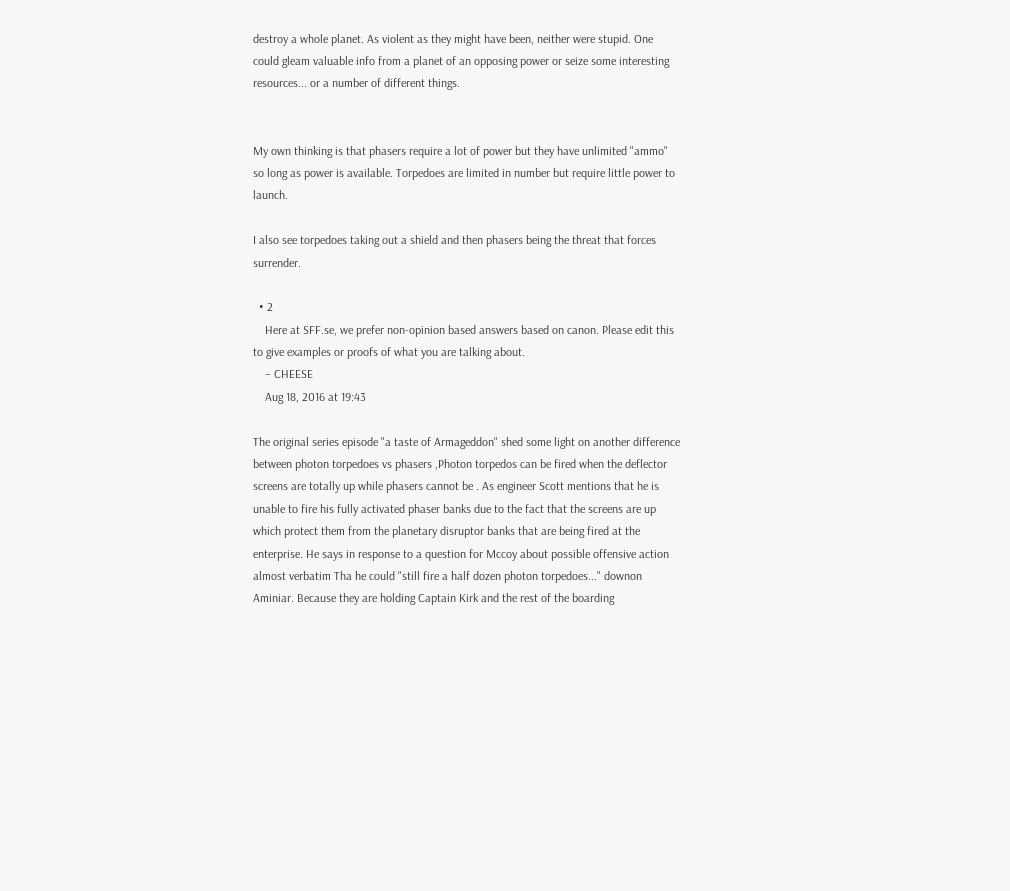destroy a whole planet. As violent as they might have been, neither were stupid. One could gleam valuable info from a planet of an opposing power or seize some interesting resources... or a number of different things.


My own thinking is that phasers require a lot of power but they have unlimited "ammo" so long as power is available. Torpedoes are limited in number but require little power to launch.

I also see torpedoes taking out a shield and then phasers being the threat that forces surrender.

  • 2
    Here at SFF.se, we prefer non-opinion based answers based on canon. Please edit this to give examples or proofs of what you are talking about.
    – CHEESE
    Aug 18, 2016 at 19:43

The original series episode "a taste of Armageddon" shed some light on another difference between photon torpedoes vs phasers ,Photon torpedos can be fired when the deflector screens are totally up while phasers cannot be . As engineer Scott mentions that he is unable to fire his fully activated phaser banks due to the fact that the screens are up which protect them from the planetary disruptor banks that are being fired at the enterprise. He says in response to a question for Mccoy about possible offensive action almost verbatim Tha he could "still fire a half dozen photon torpedoes..." downon Aminiar. Because they are holding Captain Kirk and the rest of the boarding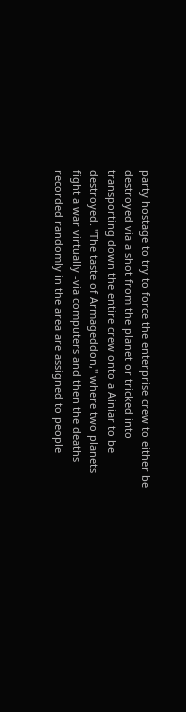party hostage to try to force the enterprise crew to either be destroyed via a shot from the planet or tricked into transporting down the entire crew onto a Ainiar to be destroyed. "The taste of Armageddon," where two planets fight a war virtually -via computers and then the deaths recorded randomly in the area are assigned to people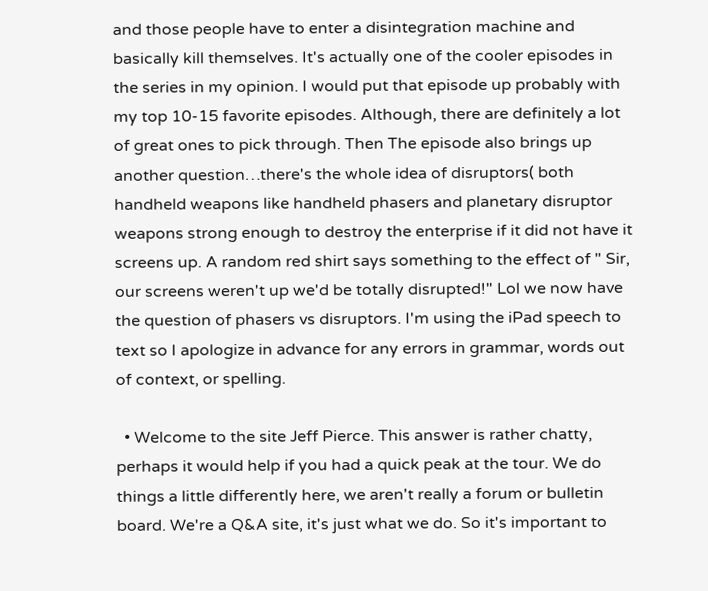and those people have to enter a disintegration machine and basically kill themselves. It's actually one of the cooler episodes in the series in my opinion. I would put that episode up probably with my top 10-15 favorite episodes. Although, there are definitely a lot of great ones to pick through. Then The episode also brings up another question…there's the whole idea of disruptors( both handheld weapons like handheld phasers and planetary disruptor weapons strong enough to destroy the enterprise if it did not have it screens up. A random red shirt says something to the effect of " Sir, our screens weren't up we'd be totally disrupted!" Lol we now have the question of phasers vs disruptors. I'm using the iPad speech to text so I apologize in advance for any errors in grammar, words out of context, or spelling.

  • Welcome to the site Jeff Pierce. This answer is rather chatty, perhaps it would help if you had a quick peak at the tour. We do things a little differently here, we aren't really a forum or bulletin board. We're a Q&A site, it's just what we do. So it's important to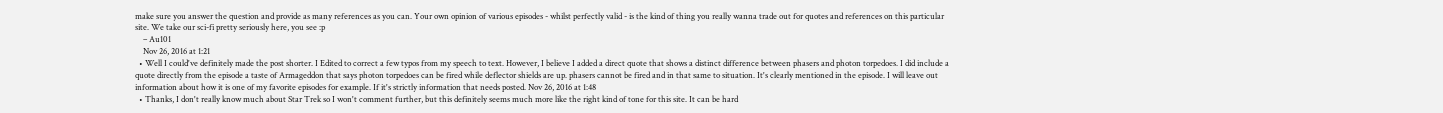make sure you answer the question and provide as many references as you can. Your own opinion of various episodes - whilst perfectly valid - is the kind of thing you really wanna trade out for quotes and references on this particular site. We take our sci-fi pretty seriously here, you see :p
    – Au101
    Nov 26, 2016 at 1:21
  • Well I could've definitely made the post shorter. I Edited to correct a few typos from my speech to text. However, I believe I added a direct quote that shows a distinct difference between phasers and photon torpedoes. I did include a quote directly from the episode a taste of Armageddon that says photon torpedoes can be fired while deflector shields are up. phasers cannot be fired and in that same to situation. It's clearly mentioned in the episode. I will leave out information about how it is one of my favorite episodes for example. If it's strictly information that needs posted. Nov 26, 2016 at 1:48
  • Thanks, I don't really know much about Star Trek so I won't comment further, but this definitely seems much more like the right kind of tone for this site. It can be hard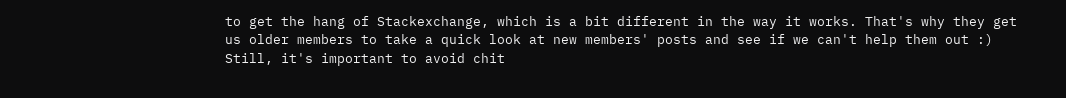to get the hang of Stackexchange, which is a bit different in the way it works. That's why they get us older members to take a quick look at new members' posts and see if we can't help them out :) Still, it's important to avoid chit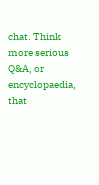chat. Think more serious Q&A, or encyclopaedia, that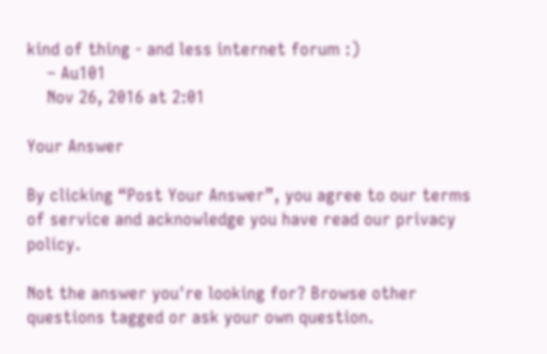kind of thing - and less internet forum :)
    – Au101
    Nov 26, 2016 at 2:01

Your Answer

By clicking “Post Your Answer”, you agree to our terms of service and acknowledge you have read our privacy policy.

Not the answer you're looking for? Browse other questions tagged or ask your own question.